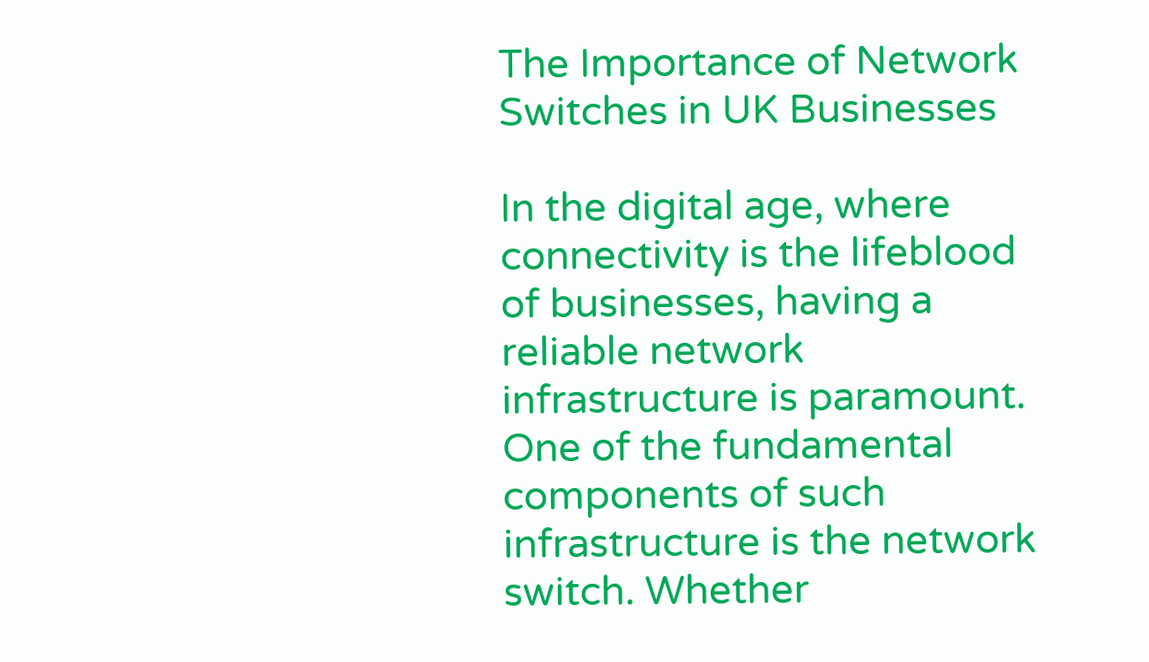The Importance of Network Switches in UK Businesses

In the digital age, where connectivity is the lifeblood of businesses, having a reliable network infrastructure is paramount. One of the fundamental components of such infrastructure is the network switch. Whether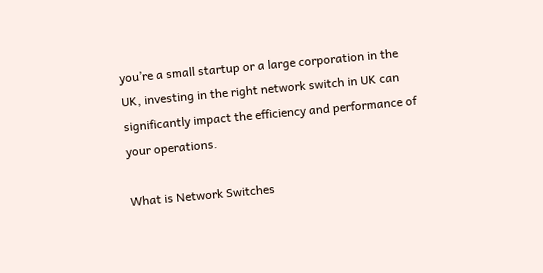you’re a small startup or a large corporation in the UK, investing in the right network switch in UK can significantly impact the efficiency and performance of your operations.

What is Network Switches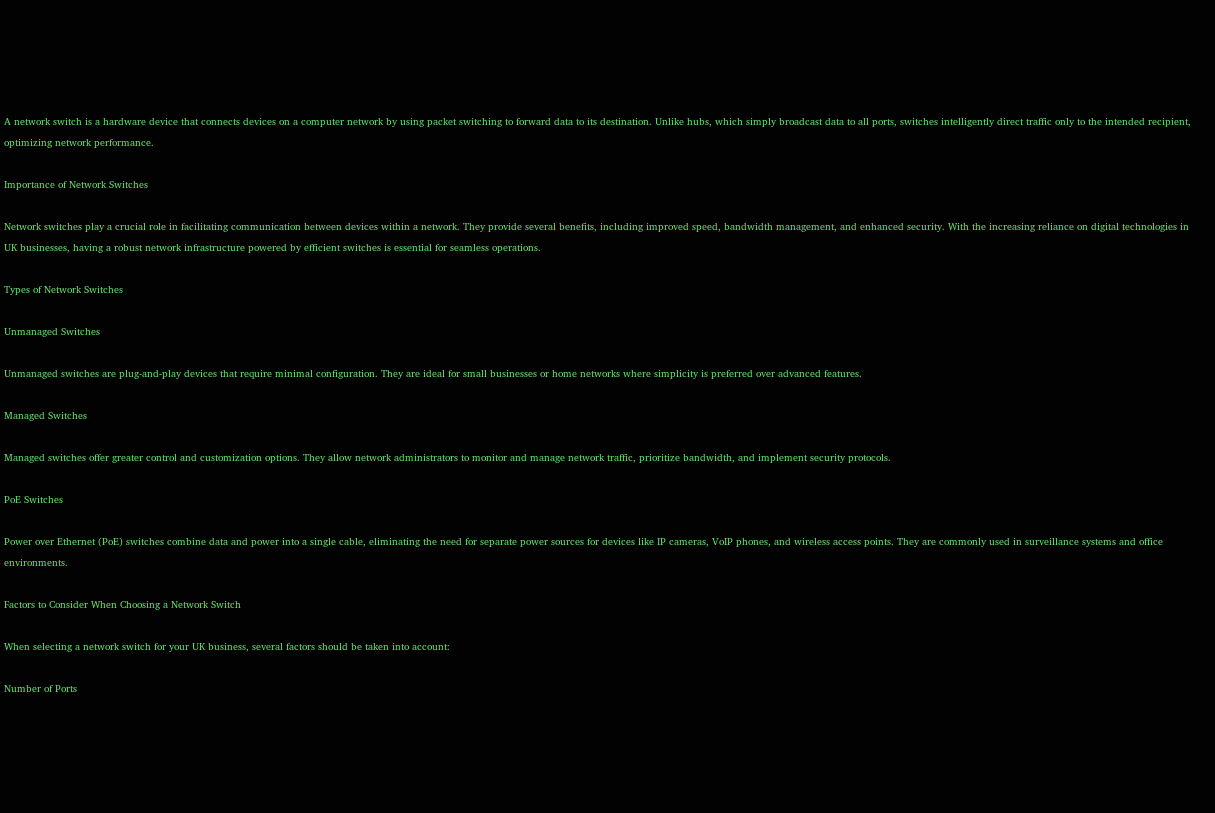A network switch is a hardware device that connects devices on a computer network by using packet switching to forward data to its destination. Unlike hubs, which simply broadcast data to all ports, switches intelligently direct traffic only to the intended recipient, optimizing network performance.

Importance of Network Switches

Network switches play a crucial role in facilitating communication between devices within a network. They provide several benefits, including improved speed, bandwidth management, and enhanced security. With the increasing reliance on digital technologies in UK businesses, having a robust network infrastructure powered by efficient switches is essential for seamless operations.

Types of Network Switches

Unmanaged Switches

Unmanaged switches are plug-and-play devices that require minimal configuration. They are ideal for small businesses or home networks where simplicity is preferred over advanced features.

Managed Switches

Managed switches offer greater control and customization options. They allow network administrators to monitor and manage network traffic, prioritize bandwidth, and implement security protocols.

PoE Switches

Power over Ethernet (PoE) switches combine data and power into a single cable, eliminating the need for separate power sources for devices like IP cameras, VoIP phones, and wireless access points. They are commonly used in surveillance systems and office environments.

Factors to Consider When Choosing a Network Switch

When selecting a network switch for your UK business, several factors should be taken into account:

Number of Ports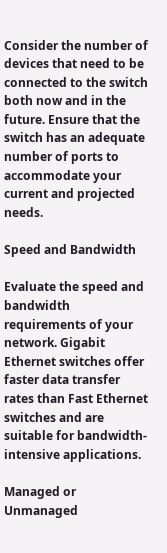Consider the number of devices that need to be connected to the switch both now and in the future. Ensure that the switch has an adequate number of ports to accommodate your current and projected needs.

Speed and Bandwidth

Evaluate the speed and bandwidth requirements of your network. Gigabit Ethernet switches offer faster data transfer rates than Fast Ethernet switches and are suitable for bandwidth-intensive applications.

Managed or Unmanaged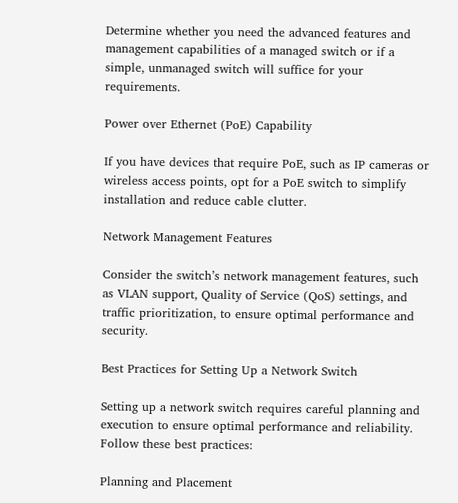Determine whether you need the advanced features and management capabilities of a managed switch or if a simple, unmanaged switch will suffice for your requirements.

Power over Ethernet (PoE) Capability

If you have devices that require PoE, such as IP cameras or wireless access points, opt for a PoE switch to simplify installation and reduce cable clutter.

Network Management Features

Consider the switch’s network management features, such as VLAN support, Quality of Service (QoS) settings, and traffic prioritization, to ensure optimal performance and security.

Best Practices for Setting Up a Network Switch

Setting up a network switch requires careful planning and execution to ensure optimal performance and reliability. Follow these best practices:

Planning and Placement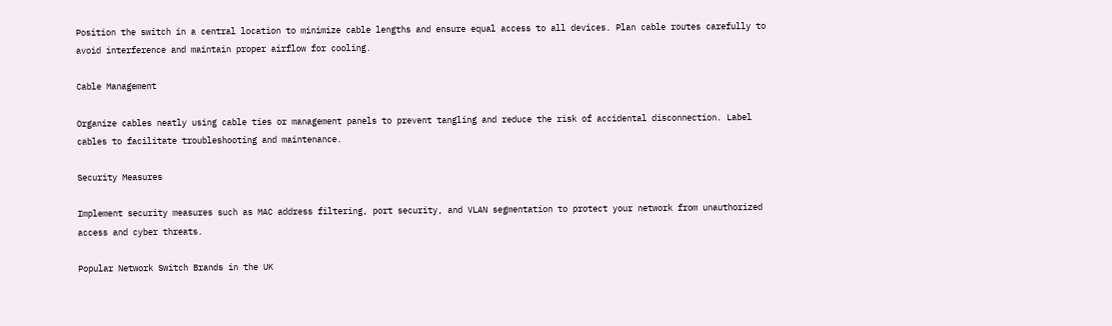Position the switch in a central location to minimize cable lengths and ensure equal access to all devices. Plan cable routes carefully to avoid interference and maintain proper airflow for cooling.

Cable Management

Organize cables neatly using cable ties or management panels to prevent tangling and reduce the risk of accidental disconnection. Label cables to facilitate troubleshooting and maintenance.

Security Measures

Implement security measures such as MAC address filtering, port security, and VLAN segmentation to protect your network from unauthorized access and cyber threats.

Popular Network Switch Brands in the UK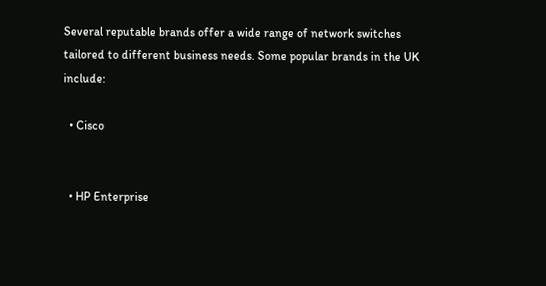Several reputable brands offer a wide range of network switches tailored to different business needs. Some popular brands in the UK include:

  • Cisco


  • HP Enterprise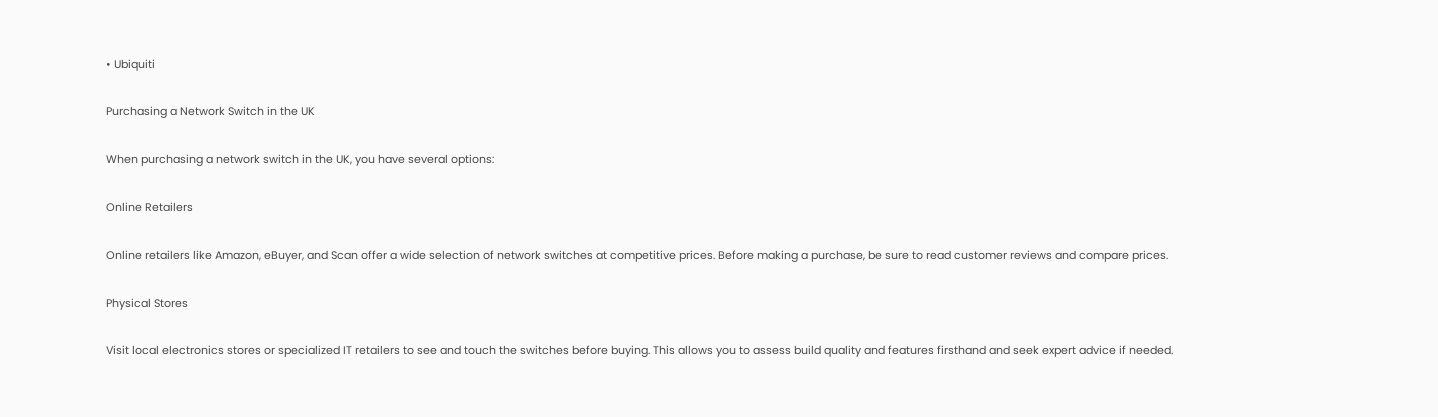• Ubiquiti

Purchasing a Network Switch in the UK

When purchasing a network switch in the UK, you have several options:

Online Retailers

Online retailers like Amazon, eBuyer, and Scan offer a wide selection of network switches at competitive prices. Before making a purchase, be sure to read customer reviews and compare prices.

Physical Stores

Visit local electronics stores or specialized IT retailers to see and touch the switches before buying. This allows you to assess build quality and features firsthand and seek expert advice if needed.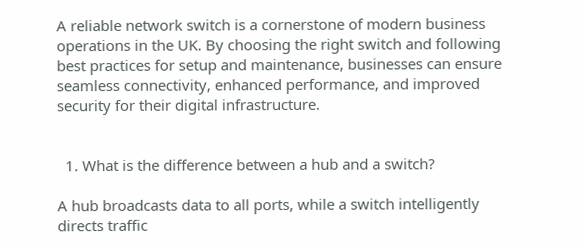A reliable network switch is a cornerstone of modern business operations in the UK. By choosing the right switch and following best practices for setup and maintenance, businesses can ensure seamless connectivity, enhanced performance, and improved security for their digital infrastructure.


  1. What is the difference between a hub and a switch?

A hub broadcasts data to all ports, while a switch intelligently directs traffic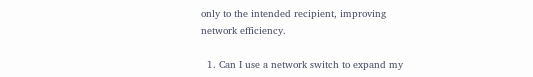only to the intended recipient, improving network efficiency.

  1. Can I use a network switch to expand my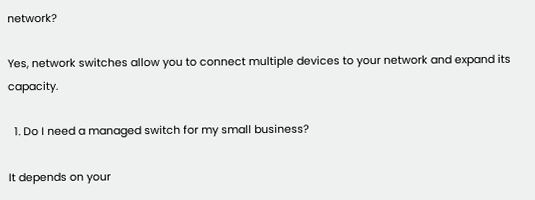network?

Yes, network switches allow you to connect multiple devices to your network and expand its capacity.

  1. Do I need a managed switch for my small business?

It depends on your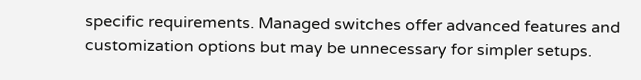specific requirements. Managed switches offer advanced features and customization options but may be unnecessary for simpler setups.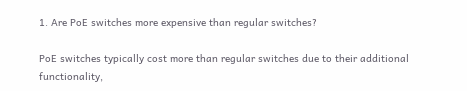1. Are PoE switches more expensive than regular switches?

PoE switches typically cost more than regular switches due to their additional functionality,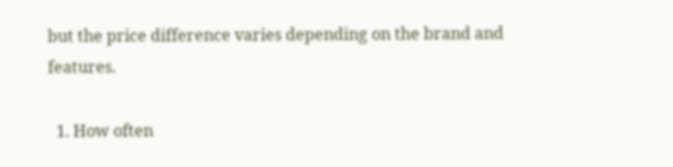but the price difference varies depending on the brand and features.

  1. How often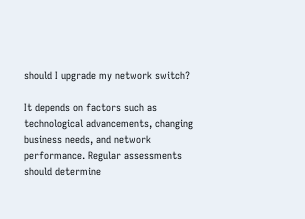should I upgrade my network switch?

It depends on factors such as technological advancements, changing business needs, and network performance. Regular assessments should determine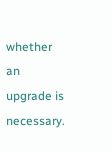whether an upgrade is necessary.